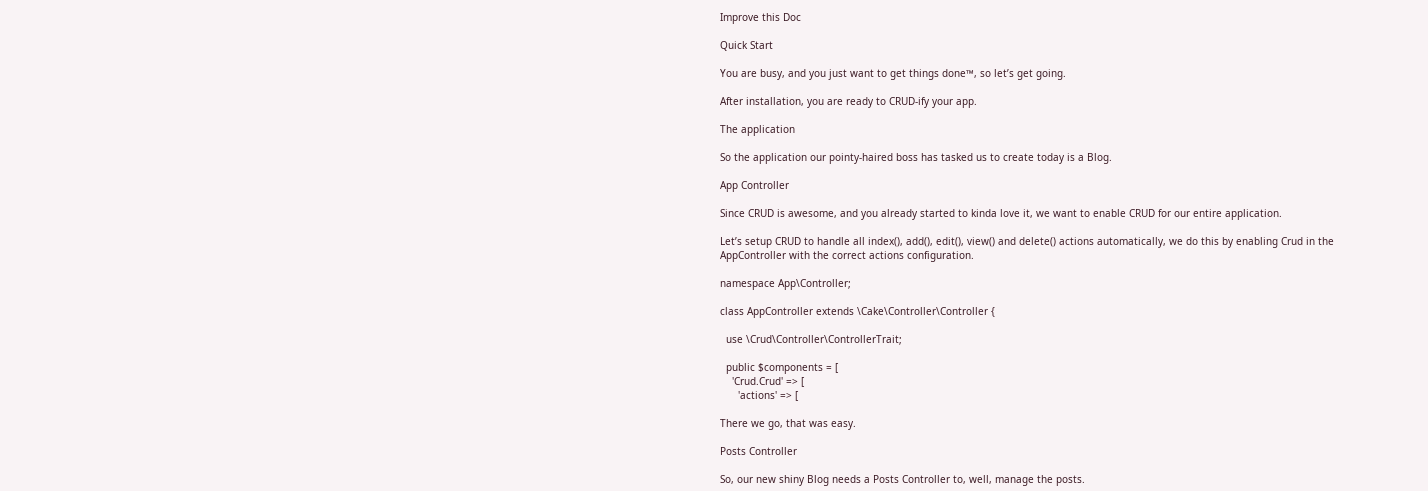Improve this Doc

Quick Start

You are busy, and you just want to get things done™, so let’s get going.

After installation, you are ready to CRUD-ify your app.

The application

So the application our pointy-haired boss has tasked us to create today is a Blog.

App Controller

Since CRUD is awesome, and you already started to kinda love it, we want to enable CRUD for our entire application.

Let’s setup CRUD to handle all index(), add(), edit(), view() and delete() actions automatically, we do this by enabling Crud in the AppController with the correct actions configuration.

namespace App\Controller;

class AppController extends \Cake\Controller\Controller {

  use \Crud\Controller\ControllerTrait;

  public $components = [
    'Crud.Crud' => [
      'actions' => [

There we go, that was easy.

Posts Controller

So, our new shiny Blog needs a Posts Controller to, well, manage the posts.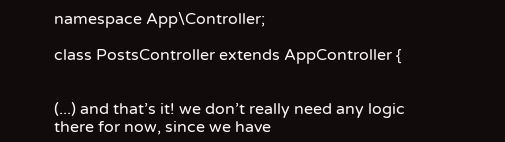namespace App\Controller;

class PostsController extends AppController {


(...) and that’s it! we don’t really need any logic there for now, since we have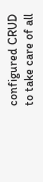configured CRUD to take care of all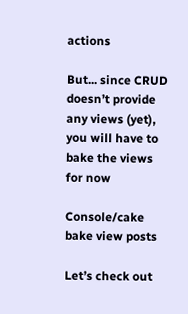actions

But... since CRUD doesn’t provide any views (yet), you will have to bake the views for now

Console/cake bake view posts

Let’s check out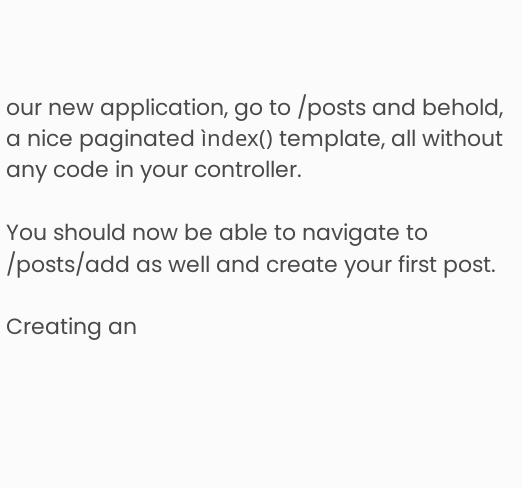our new application, go to /posts and behold, a nice paginated ìndex() template, all without any code in your controller.

You should now be able to navigate to /posts/add as well and create your first post.

Creating an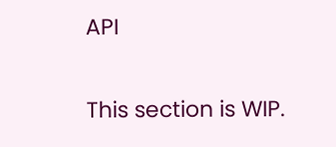API

This section is WIP.